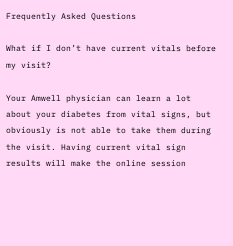Frequently Asked Questions

What if I don’t have current vitals before my visit?

Your Amwell physician can learn a lot about your diabetes from vital signs, but obviously is not able to take them during the visit. Having current vital sign results will make the online session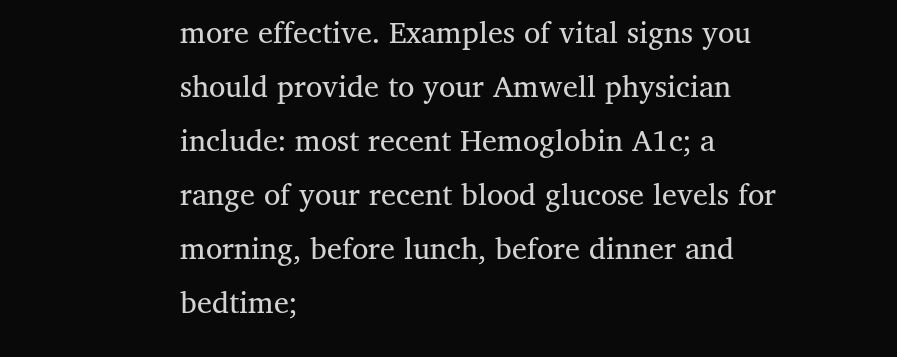more effective. Examples of vital signs you should provide to your Amwell physician include: most recent Hemoglobin A1c; a range of your recent blood glucose levels for morning, before lunch, before dinner and bedtime;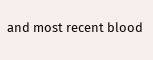and most recent blood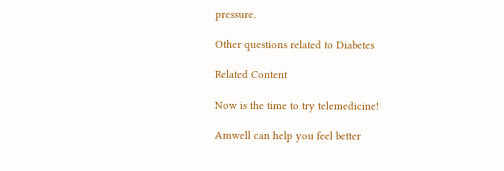pressure.

Other questions related to Diabetes

Related Content

Now is the time to try telemedicine!

Amwell can help you feel better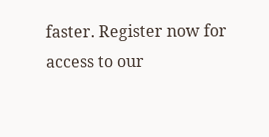faster. Register now for access to our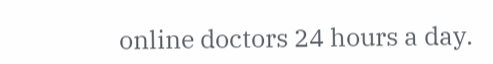online doctors 24 hours a day.